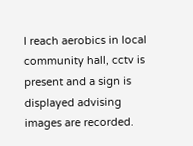I reach aerobics in local community hall, cctv is present and a sign is displayed advising images are recorded.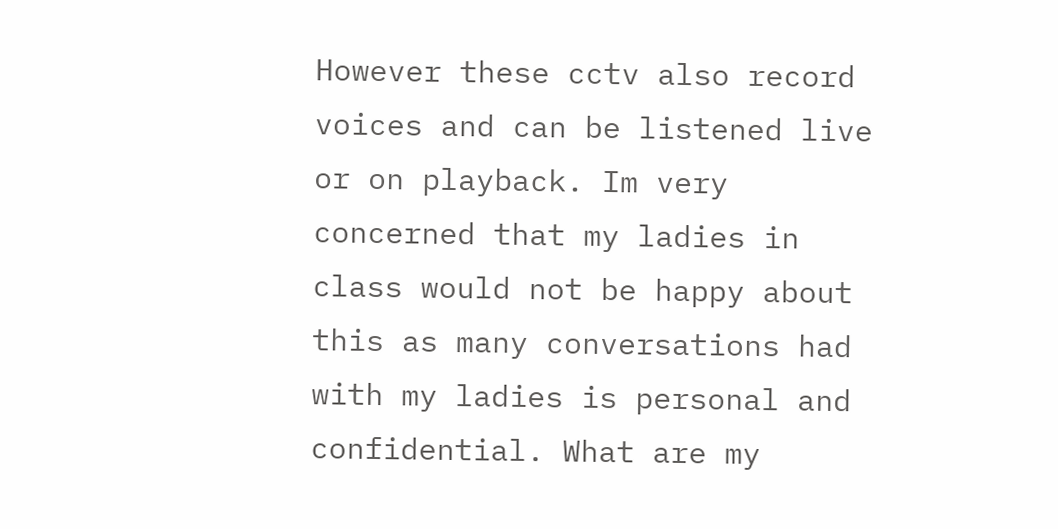However these cctv also record voices and can be listened live or on playback. Im very concerned that my ladies in class would not be happy about this as many conversations had with my ladies is personal and confidential. What are my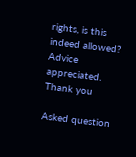rights, is this indeed allowed? Advice appreciated. Thank you

Asked question